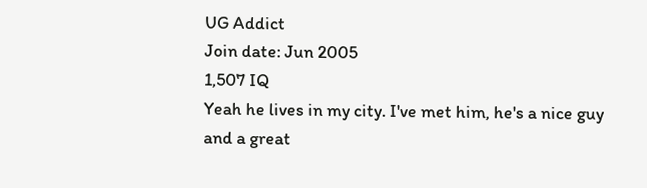UG Addict
Join date: Jun 2005
1,507 IQ
Yeah he lives in my city. I've met him, he's a nice guy and a great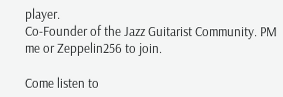player.
Co-Founder of the Jazz Guitarist Community. PM me or Zeppelin256 to join.

Come listen to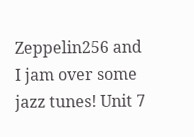Zeppelin256 and I jam over some jazz tunes! Unit 7